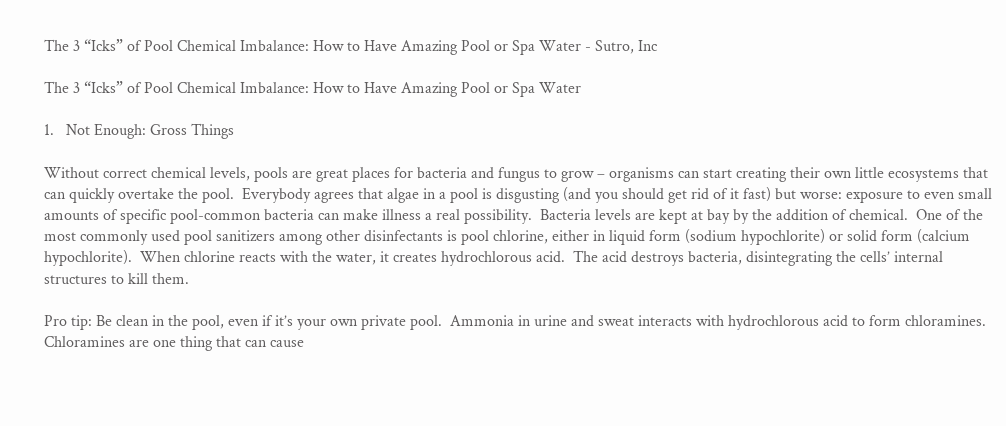The 3 “Icks” of Pool Chemical Imbalance: How to Have Amazing Pool or Spa Water - Sutro, Inc

The 3 “Icks” of Pool Chemical Imbalance: How to Have Amazing Pool or Spa Water

1.   Not Enough: Gross Things

Without correct chemical levels, pools are great places for bacteria and fungus to grow – organisms can start creating their own little ecosystems that can quickly overtake the pool.  Everybody agrees that algae in a pool is disgusting (and you should get rid of it fast) but worse: exposure to even small amounts of specific pool-common bacteria can make illness a real possibility.  Bacteria levels are kept at bay by the addition of chemical.  One of the most commonly used pool sanitizers among other disinfectants is pool chlorine, either in liquid form (sodium hypochlorite) or solid form (calcium hypochlorite).  When chlorine reacts with the water, it creates hydrochlorous acid.  The acid destroys bacteria, disintegrating the cells’ internal structures to kill them.

Pro tip: Be clean in the pool, even if it’s your own private pool.  Ammonia in urine and sweat interacts with hydrochlorous acid to form chloramines.  Chloramines are one thing that can cause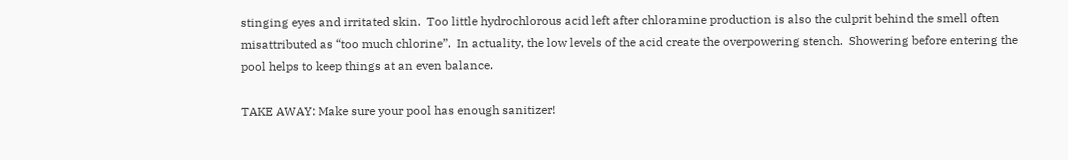stinging eyes and irritated skin.  Too little hydrochlorous acid left after chloramine production is also the culprit behind the smell often misattributed as “too much chlorine”.  In actuality, the low levels of the acid create the overpowering stench.  Showering before entering the pool helps to keep things at an even balance.

TAKE AWAY: Make sure your pool has enough sanitizer!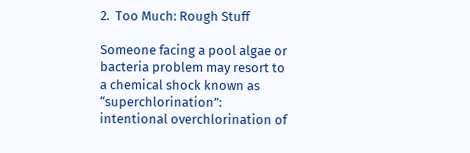2.  Too Much: Rough Stuff

Someone facing a pool algae or bacteria problem may resort to a chemical shock known as “superchlorination”: intentional overchlorination of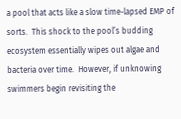a pool that acts like a slow time-lapsed EMP of sorts.  This shock to the pool’s budding ecosystem essentially wipes out algae and bacteria over time.  However, if unknowing swimmers begin revisiting the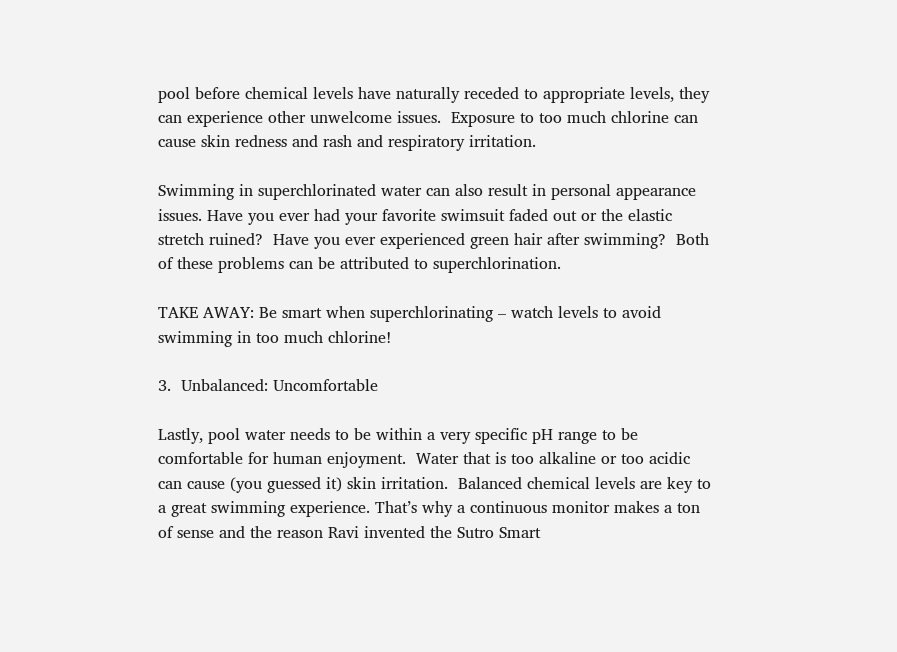pool before chemical levels have naturally receded to appropriate levels, they can experience other unwelcome issues.  Exposure to too much chlorine can cause skin redness and rash and respiratory irritation.

Swimming in superchlorinated water can also result in personal appearance issues. Have you ever had your favorite swimsuit faded out or the elastic stretch ruined?  Have you ever experienced green hair after swimming?  Both of these problems can be attributed to superchlorination.

TAKE AWAY: Be smart when superchlorinating – watch levels to avoid swimming in too much chlorine!

3.  Unbalanced: Uncomfortable

Lastly, pool water needs to be within a very specific pH range to be comfortable for human enjoyment.  Water that is too alkaline or too acidic can cause (you guessed it) skin irritation.  Balanced chemical levels are key to a great swimming experience. That’s why a continuous monitor makes a ton of sense and the reason Ravi invented the Sutro Smart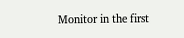Monitor in the first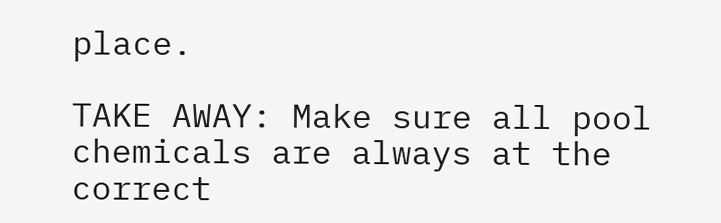place.

TAKE AWAY: Make sure all pool chemicals are always at the correct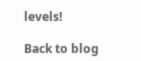levels!

Back to blog